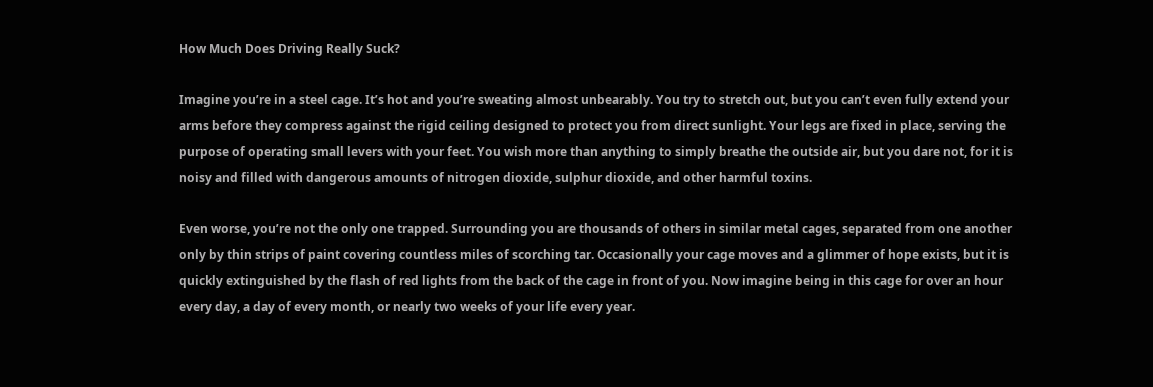How Much Does Driving Really Suck?

Imagine you’re in a steel cage. It’s hot and you’re sweating almost unbearably. You try to stretch out, but you can’t even fully extend your arms before they compress against the rigid ceiling designed to protect you from direct sunlight. Your legs are fixed in place, serving the purpose of operating small levers with your feet. You wish more than anything to simply breathe the outside air, but you dare not, for it is noisy and filled with dangerous amounts of nitrogen dioxide, sulphur dioxide, and other harmful toxins.

Even worse, you’re not the only one trapped. Surrounding you are thousands of others in similar metal cages, separated from one another only by thin strips of paint covering countless miles of scorching tar. Occasionally your cage moves and a glimmer of hope exists, but it is quickly extinguished by the flash of red lights from the back of the cage in front of you. Now imagine being in this cage for over an hour every day, a day of every month, or nearly two weeks of your life every year.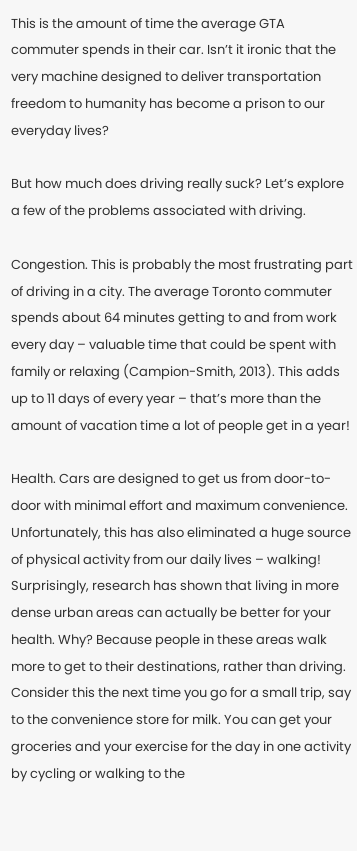This is the amount of time the average GTA commuter spends in their car. Isn’t it ironic that the very machine designed to deliver transportation freedom to humanity has become a prison to our everyday lives?

But how much does driving really suck? Let’s explore a few of the problems associated with driving.

Congestion. This is probably the most frustrating part of driving in a city. The average Toronto commuter spends about 64 minutes getting to and from work every day – valuable time that could be spent with family or relaxing (Campion-Smith, 2013). This adds up to 11 days of every year – that’s more than the amount of vacation time a lot of people get in a year!

Health. Cars are designed to get us from door-to-door with minimal effort and maximum convenience. Unfortunately, this has also eliminated a huge source of physical activity from our daily lives – walking! Surprisingly, research has shown that living in more dense urban areas can actually be better for your health. Why? Because people in these areas walk more to get to their destinations, rather than driving. Consider this the next time you go for a small trip, say to the convenience store for milk. You can get your groceries and your exercise for the day in one activity by cycling or walking to the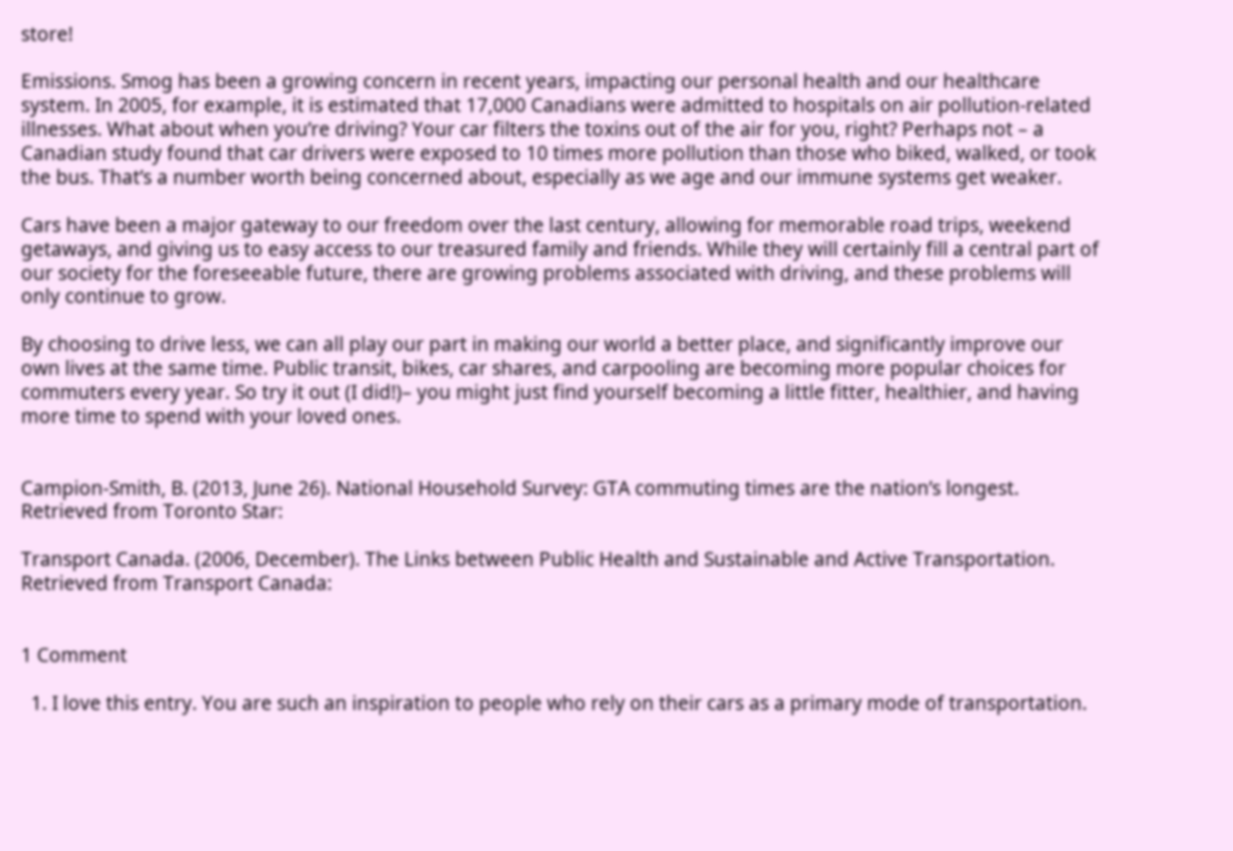store!

Emissions. Smog has been a growing concern in recent years, impacting our personal health and our healthcare system. In 2005, for example, it is estimated that 17,000 Canadians were admitted to hospitals on air pollution-related illnesses. What about when you’re driving? Your car filters the toxins out of the air for you, right? Perhaps not – a Canadian study found that car drivers were exposed to 10 times more pollution than those who biked, walked, or took the bus. That’s a number worth being concerned about, especially as we age and our immune systems get weaker.

Cars have been a major gateway to our freedom over the last century, allowing for memorable road trips, weekend getaways, and giving us to easy access to our treasured family and friends. While they will certainly fill a central part of our society for the foreseeable future, there are growing problems associated with driving, and these problems will only continue to grow.

By choosing to drive less, we can all play our part in making our world a better place, and significantly improve our own lives at the same time. Public transit, bikes, car shares, and carpooling are becoming more popular choices for commuters every year. So try it out (I did!)– you might just find yourself becoming a little fitter, healthier, and having more time to spend with your loved ones.


Campion-Smith, B. (2013, June 26). National Household Survey: GTA commuting times are the nation’s longest. Retrieved from Toronto Star:

Transport Canada. (2006, December). The Links between Public Health and Sustainable and Active Transportation. Retrieved from Transport Canada:


1 Comment

  1. I love this entry. You are such an inspiration to people who rely on their cars as a primary mode of transportation.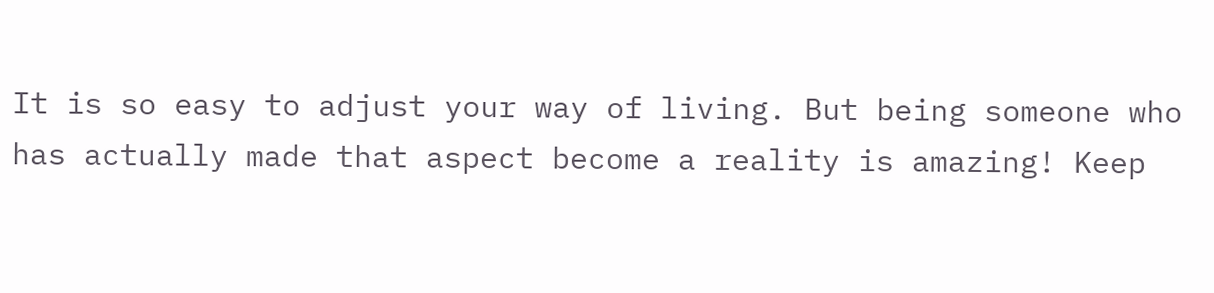It is so easy to adjust your way of living. But being someone who has actually made that aspect become a reality is amazing! Keep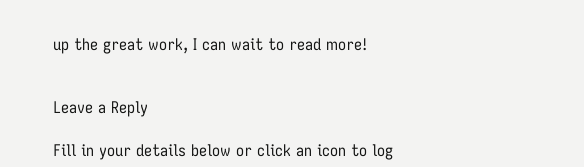up the great work, I can wait to read more!


Leave a Reply

Fill in your details below or click an icon to log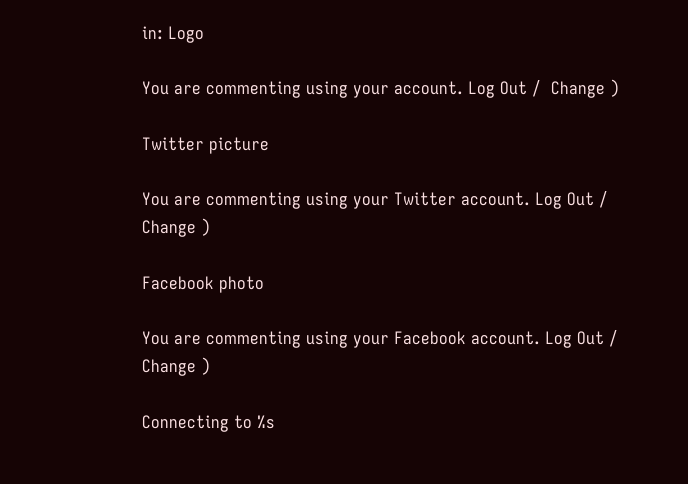in: Logo

You are commenting using your account. Log Out /  Change )

Twitter picture

You are commenting using your Twitter account. Log Out /  Change )

Facebook photo

You are commenting using your Facebook account. Log Out /  Change )

Connecting to %s